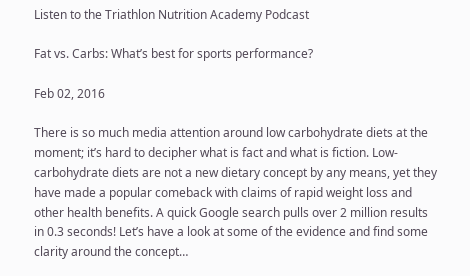Listen to the Triathlon Nutrition Academy Podcast

Fat vs. Carbs: What’s best for sports performance?

Feb 02, 2016

There is so much media attention around low carbohydrate diets at the moment; it’s hard to decipher what is fact and what is fiction. Low-carbohydrate diets are not a new dietary concept by any means, yet they have made a popular comeback with claims of rapid weight loss and other health benefits. A quick Google search pulls over 2 million results in 0.3 seconds! Let’s have a look at some of the evidence and find some clarity around the concept…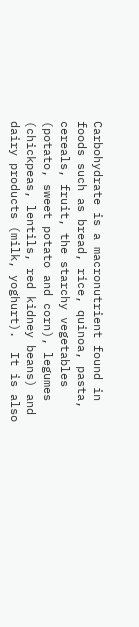Carbohydrate is a macronutrient found in foods such as bread, rice, quinoa, pasta, cereals, fruit, the starchy vegetables  (potato, sweet potato and corn), legumes (chickpeas, lentils, red kidney beans) and dairy products (milk, yoghurt).  It is also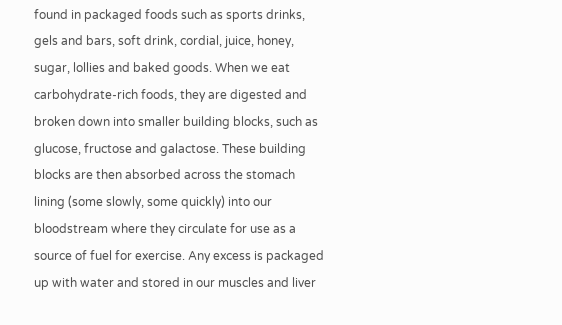found in packaged foods such as sports drinks, gels and bars, soft drink, cordial, juice, honey, sugar, lollies and baked goods. When we eat carbohydrate-rich foods, they are digested and broken down into smaller building blocks, such as glucose, fructose and galactose. These building blocks are then absorbed across the stomach lining (some slowly, some quickly) into our bloodstream where they circulate for use as a source of fuel for exercise. Any excess is packaged up with water and stored in our muscles and liver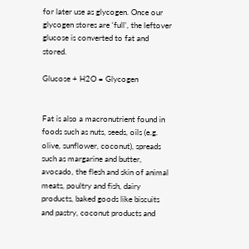for later use as glycogen. Once our glycogen stores are ‘full’, the leftover glucose is converted to fat and stored.

Glucose + H2O = Glycogen


Fat is also a macronutrient found in foods such as nuts, seeds, oils (e.g. olive, sunflower, coconut), spreads such as margarine and butter, avocado, the flesh and skin of animal meats, poultry and fish, dairy products, baked goods like biscuits and pastry, coconut products and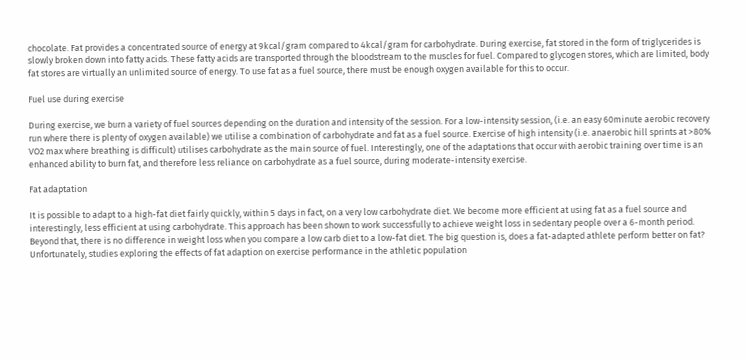chocolate. Fat provides a concentrated source of energy at 9kcal/gram compared to 4kcal/gram for carbohydrate. During exercise, fat stored in the form of triglycerides is slowly broken down into fatty acids. These fatty acids are transported through the bloodstream to the muscles for fuel. Compared to glycogen stores, which are limited, body fat stores are virtually an unlimited source of energy. To use fat as a fuel source, there must be enough oxygen available for this to occur.

Fuel use during exercise

During exercise, we burn a variety of fuel sources depending on the duration and intensity of the session. For a low-intensity session, (i.e. an easy 60minute aerobic recovery run where there is plenty of oxygen available) we utilise a combination of carbohydrate and fat as a fuel source. Exercise of high intensity (i.e. anaerobic hill sprints at >80% VO2 max where breathing is difficult) utilises carbohydrate as the main source of fuel. Interestingly, one of the adaptations that occur with aerobic training over time is an enhanced ability to burn fat, and therefore less reliance on carbohydrate as a fuel source, during moderate-intensity exercise.

Fat adaptation

It is possible to adapt to a high-fat diet fairly quickly, within 5 days in fact, on a very low carbohydrate diet. We become more efficient at using fat as a fuel source and interestingly, less efficient at using carbohydrate. This approach has been shown to work successfully to achieve weight loss in sedentary people over a 6-month period. Beyond that, there is no difference in weight loss when you compare a low carb diet to a low-fat diet. The big question is, does a fat-adapted athlete perform better on fat? Unfortunately, studies exploring the effects of fat adaption on exercise performance in the athletic population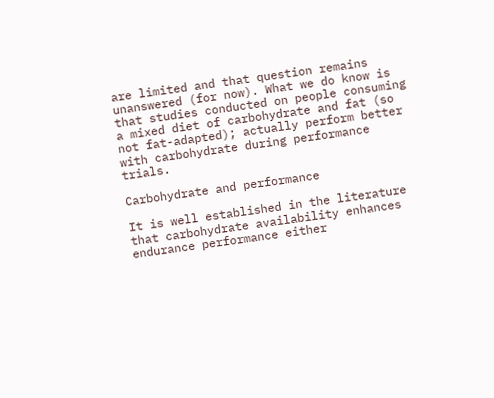are limited and that question remains unanswered (for now). What we do know is that studies conducted on people consuming a mixed diet of carbohydrate and fat (so not fat-adapted); actually perform better with carbohydrate during performance trials.

Carbohydrate and performance

It is well established in the literature that carbohydrate availability enhances endurance performance either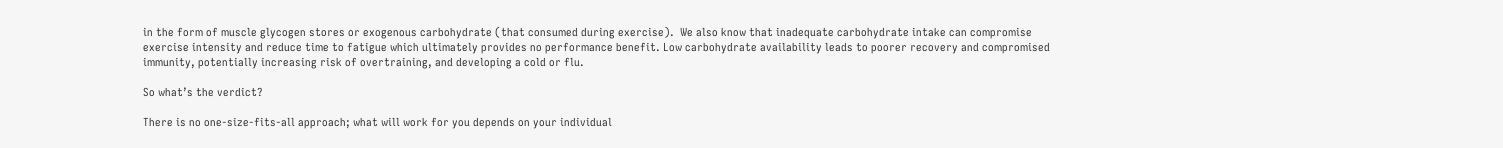in the form of muscle glycogen stores or exogenous carbohydrate (that consumed during exercise).  We also know that inadequate carbohydrate intake can compromise exercise intensity and reduce time to fatigue which ultimately provides no performance benefit. Low carbohydrate availability leads to poorer recovery and compromised immunity, potentially increasing risk of overtraining, and developing a cold or flu.

So what’s the verdict?

There is no one-size-fits-all approach; what will work for you depends on your individual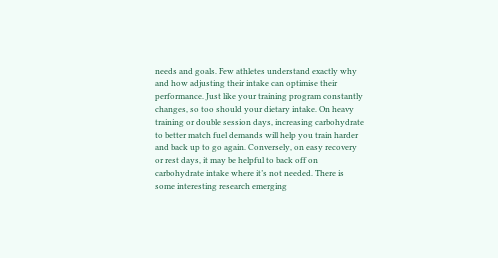needs and goals. Few athletes understand exactly why and how adjusting their intake can optimise their performance. Just like your training program constantly changes, so too should your dietary intake. On heavy training or double session days, increasing carbohydrate to better match fuel demands will help you train harder and back up to go again. Conversely, on easy recovery or rest days, it may be helpful to back off on carbohydrate intake where it’s not needed. There is some interesting research emerging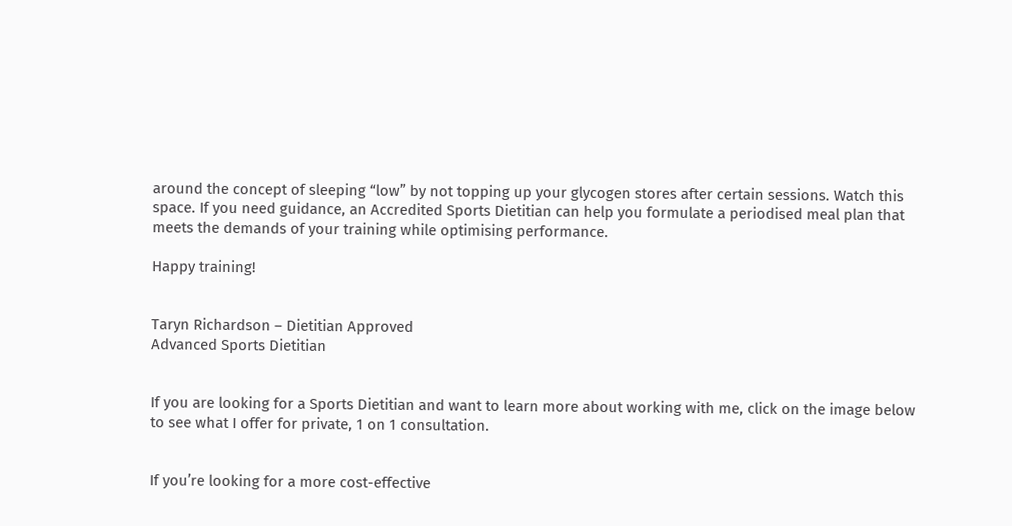around the concept of sleeping “low” by not topping up your glycogen stores after certain sessions. Watch this space. If you need guidance, an Accredited Sports Dietitian can help you formulate a periodised meal plan that meets the demands of your training while optimising performance.

Happy training!


Taryn Richardson – Dietitian Approved
Advanced Sports Dietitian


If you are looking for a Sports Dietitian and want to learn more about working with me, click on the image below to see what I offer for private, 1 on 1 consultation.


If you’re looking for a more cost-effective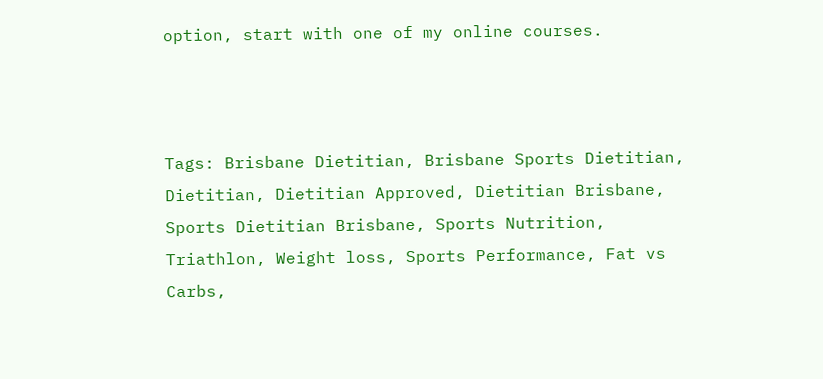option, start with one of my online courses.



Tags: Brisbane Dietitian, Brisbane Sports Dietitian, Dietitian, Dietitian Approved, Dietitian Brisbane, Sports Dietitian Brisbane, Sports Nutrition, Triathlon, Weight loss, Sports Performance, Fat vs Carbs,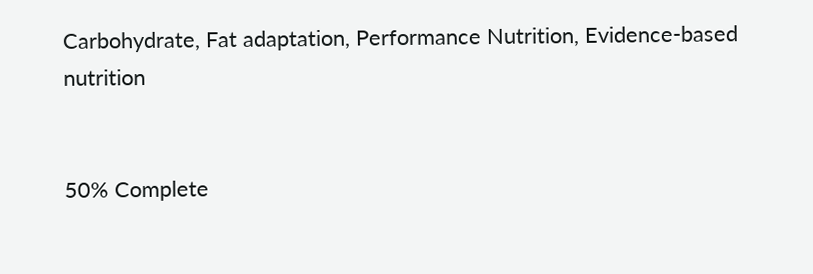Carbohydrate, Fat adaptation, Performance Nutrition, Evidence-based nutrition


50% Complete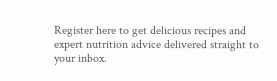Register here to get delicious recipes and expert nutrition advice delivered straight to your inbox.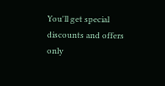You'll get special discounts and offers only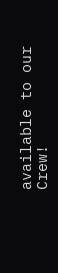available to our Crew!